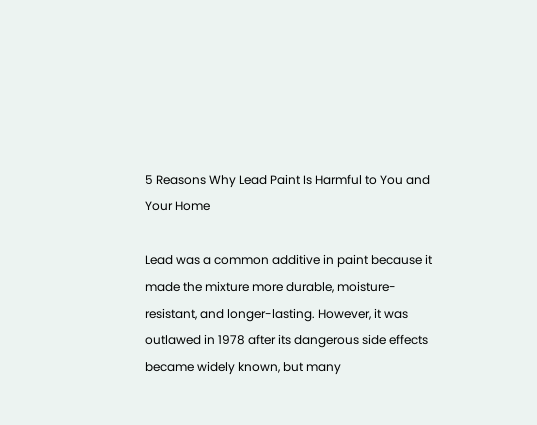5 Reasons Why Lead Paint Is Harmful to You and Your Home

Lead was a common additive in paint because it made the mixture more durable, moisture-resistant, and longer-lasting. However, it was outlawed in 1978 after its dangerous side effects became widely known, but many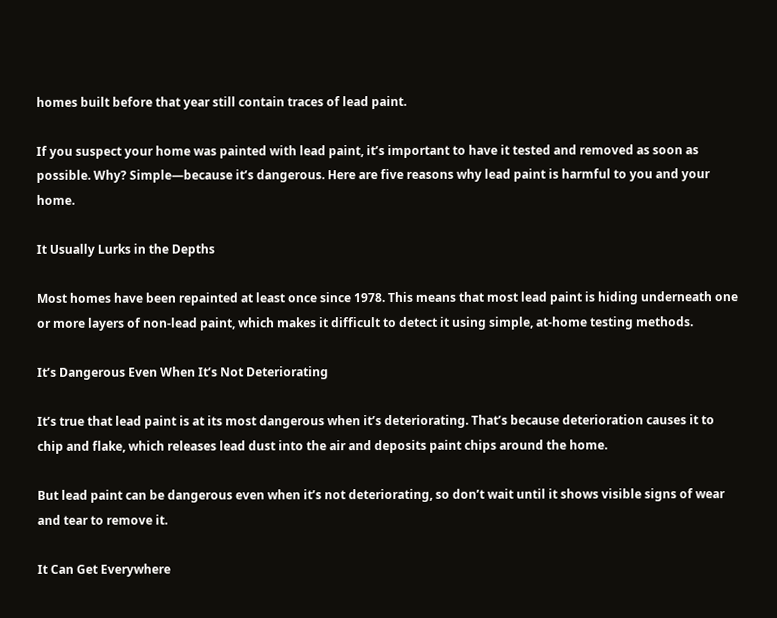homes built before that year still contain traces of lead paint.

If you suspect your home was painted with lead paint, it’s important to have it tested and removed as soon as possible. Why? Simple—because it’s dangerous. Here are five reasons why lead paint is harmful to you and your home.

It Usually Lurks in the Depths

Most homes have been repainted at least once since 1978. This means that most lead paint is hiding underneath one or more layers of non-lead paint, which makes it difficult to detect it using simple, at-home testing methods.

It’s Dangerous Even When It’s Not Deteriorating

It’s true that lead paint is at its most dangerous when it’s deteriorating. That’s because deterioration causes it to chip and flake, which releases lead dust into the air and deposits paint chips around the home.

But lead paint can be dangerous even when it’s not deteriorating, so don’t wait until it shows visible signs of wear and tear to remove it.

It Can Get Everywhere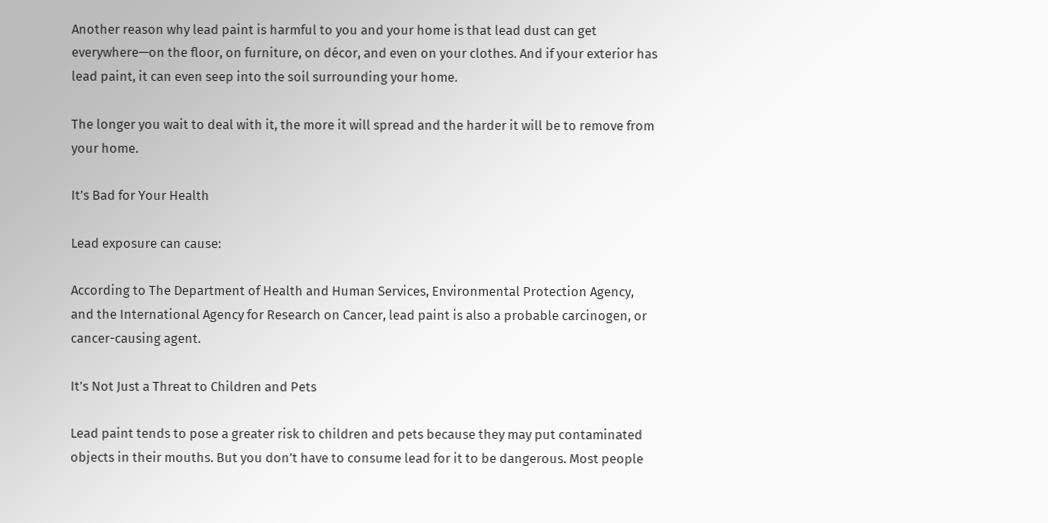Another reason why lead paint is harmful to you and your home is that lead dust can get everywhere—on the floor, on furniture, on décor, and even on your clothes. And if your exterior has lead paint, it can even seep into the soil surrounding your home.

The longer you wait to deal with it, the more it will spread and the harder it will be to remove from your home.

It’s Bad for Your Health

Lead exposure can cause:

According to The Department of Health and Human Services, Environmental Protection Agency, and the International Agency for Research on Cancer, lead paint is also a probable carcinogen, or cancer-causing agent.

It’s Not Just a Threat to Children and Pets

Lead paint tends to pose a greater risk to children and pets because they may put contaminated objects in their mouths. But you don’t have to consume lead for it to be dangerous. Most people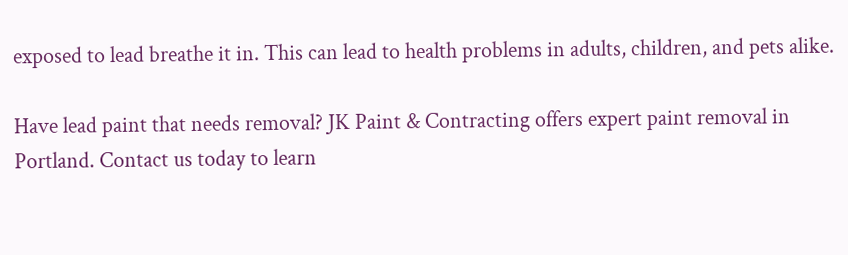exposed to lead breathe it in. This can lead to health problems in adults, children, and pets alike.

Have lead paint that needs removal? JK Paint & Contracting offers expert paint removal in Portland. Contact us today to learn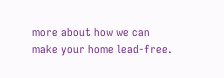more about how we can make your home lead-free.